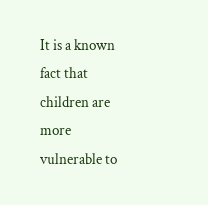It is a known fact that children are more vulnerable to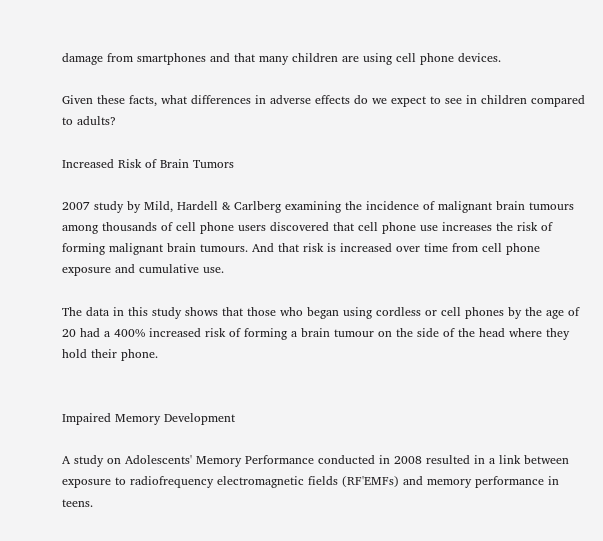damage from smartphones and that many children are using cell phone devices.

Given these facts, what differences in adverse effects do we expect to see in children compared to adults?

Increased Risk of Brain Tumors

2007 study by Mild, Hardell & Carlberg examining the incidence of malignant brain tumours among thousands of cell phone users discovered that cell phone use increases the risk of forming malignant brain tumours. And that risk is increased over time from cell phone exposure and cumulative use.

The data in this study shows that those who began using cordless or cell phones by the age of 20 had a 400% increased risk of forming a brain tumour on the side of the head where they hold their phone.


Impaired Memory Development

A study on Adolescents' Memory Performance conducted in 2008 resulted in a link between exposure to radiofrequency electromagnetic fields (RF'EMFs) and memory performance in teens.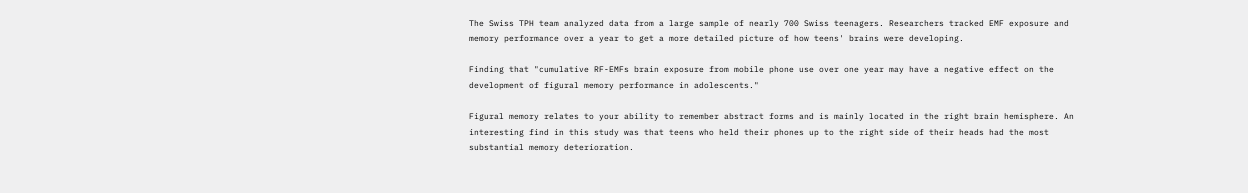The Swiss TPH team analyzed data from a large sample of nearly 700 Swiss teenagers. Researchers tracked EMF exposure and memory performance over a year to get a more detailed picture of how teens' brains were developing.

Finding that "cumulative RF-EMFs brain exposure from mobile phone use over one year may have a negative effect on the development of figural memory performance in adolescents."

Figural memory relates to your ability to remember abstract forms and is mainly located in the right brain hemisphere. An interesting find in this study was that teens who held their phones up to the right side of their heads had the most substantial memory deterioration.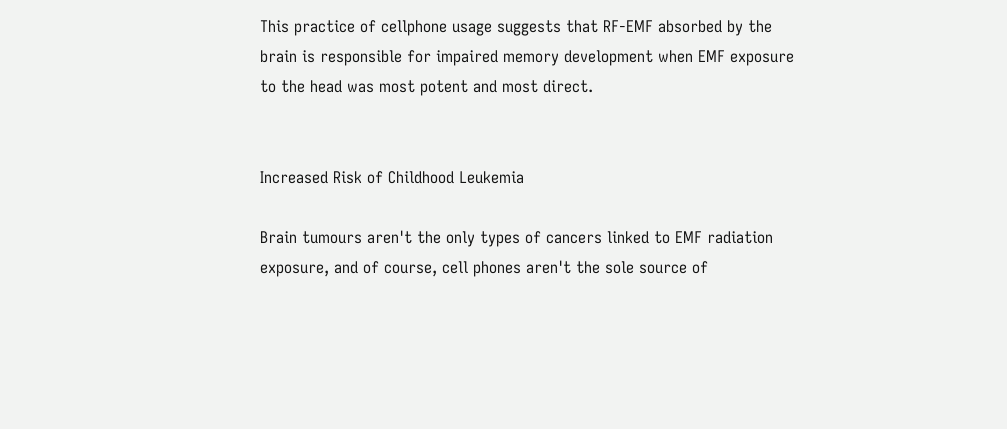This practice of cellphone usage suggests that RF-EMF absorbed by the brain is responsible for impaired memory development when EMF exposure to the head was most potent and most direct.


Increased Risk of Childhood Leukemia

Brain tumours aren't the only types of cancers linked to EMF radiation exposure, and of course, cell phones aren't the sole source of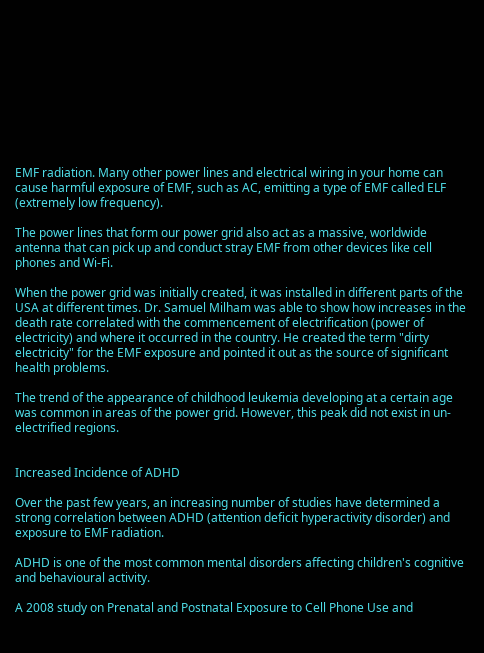EMF radiation. Many other power lines and electrical wiring in your home can cause harmful exposure of EMF, such as AC, emitting a type of EMF called ELF (extremely low frequency).

The power lines that form our power grid also act as a massive, worldwide antenna that can pick up and conduct stray EMF from other devices like cell phones and Wi-Fi.

When the power grid was initially created, it was installed in different parts of the USA at different times. Dr. Samuel Milham was able to show how increases in the death rate correlated with the commencement of electrification (power of electricity) and where it occurred in the country. He created the term "dirty electricity" for the EMF exposure and pointed it out as the source of significant health problems.

The trend of the appearance of childhood leukemia developing at a certain age was common in areas of the power grid. However, this peak did not exist in un-electrified regions.


Increased Incidence of ADHD

Over the past few years, an increasing number of studies have determined a strong correlation between ADHD (attention deficit hyperactivity disorder) and exposure to EMF radiation.

ADHD is one of the most common mental disorders affecting children's cognitive and behavioural activity.

A 2008 study on Prenatal and Postnatal Exposure to Cell Phone Use and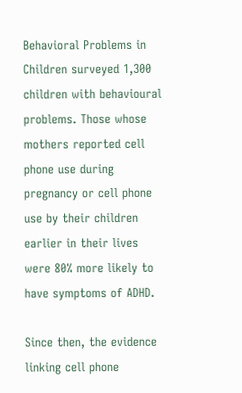Behavioral Problems in Children surveyed 1,300 children with behavioural problems. Those whose mothers reported cell phone use during pregnancy or cell phone use by their children earlier in their lives were 80% more likely to have symptoms of ADHD.

Since then, the evidence linking cell phone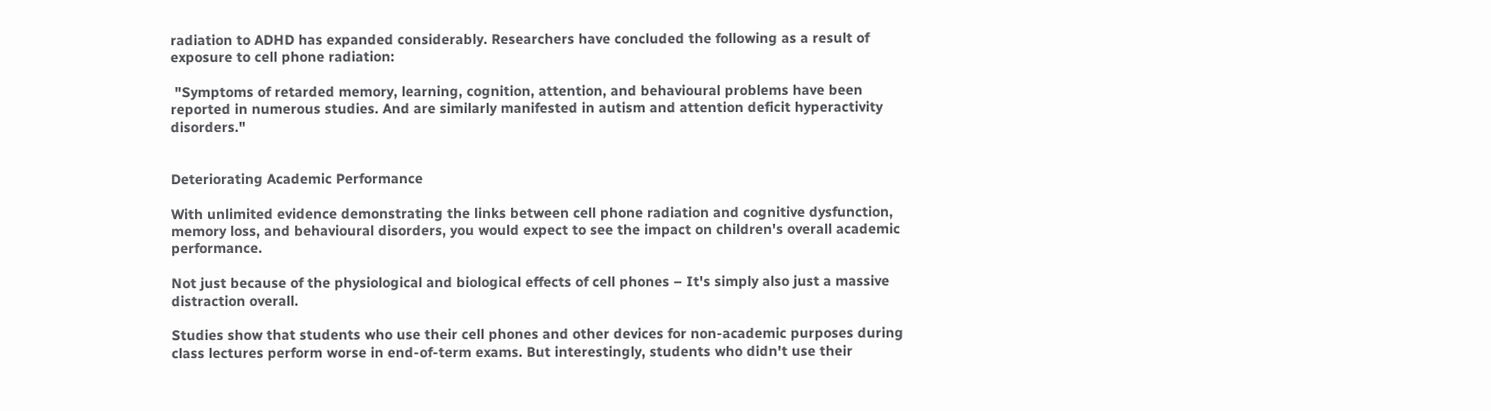radiation to ADHD has expanded considerably. Researchers have concluded the following as a result of exposure to cell phone radiation:

 "Symptoms of retarded memory, learning, cognition, attention, and behavioural problems have been reported in numerous studies. And are similarly manifested in autism and attention deficit hyperactivity disorders."


Deteriorating Academic Performance

With unlimited evidence demonstrating the links between cell phone radiation and cognitive dysfunction, memory loss, and behavioural disorders, you would expect to see the impact on children's overall academic performance.

Not just because of the physiological and biological effects of cell phones – It's simply also just a massive distraction overall.

Studies show that students who use their cell phones and other devices for non-academic purposes during class lectures perform worse in end-of-term exams. But interestingly, students who didn't use their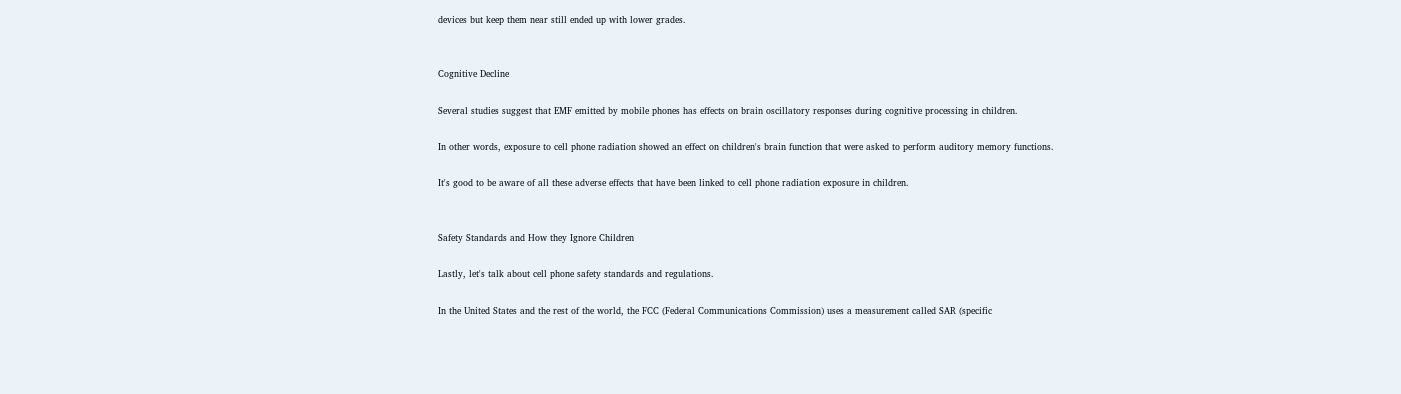devices but keep them near still ended up with lower grades.


Cognitive Decline

Several studies suggest that EMF emitted by mobile phones has effects on brain oscillatory responses during cognitive processing in children.

In other words, exposure to cell phone radiation showed an effect on children's brain function that were asked to perform auditory memory functions.

It's good to be aware of all these adverse effects that have been linked to cell phone radiation exposure in children.


Safety Standards and How they Ignore Children

Lastly, let's talk about cell phone safety standards and regulations.

In the United States and the rest of the world, the FCC (Federal Communications Commission) uses a measurement called SAR (specific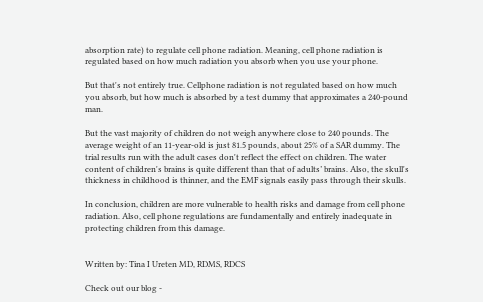absorption rate) to regulate cell phone radiation. Meaning, cell phone radiation is regulated based on how much radiation you absorb when you use your phone.

But that's not entirely true. Cellphone radiation is not regulated based on how much you absorb, but how much is absorbed by a test dummy that approximates a 240-pound man.

But the vast majority of children do not weigh anywhere close to 240 pounds. The average weight of an 11-year-old is just 81.5 pounds, about 25% of a SAR dummy. The trial results run with the adult cases don't reflect the effect on children. The water content of children's brains is quite different than that of adults’ brains. Also, the skull's thickness in childhood is thinner, and the EMF signals easily pass through their skulls.

In conclusion, children are more vulnerable to health risks and damage from cell phone radiation. Also, cell phone regulations are fundamentally and entirely inadequate in protecting children from this damage.


Written by: Tina I Ureten MD, RDMS, RDCS

Check out our blog -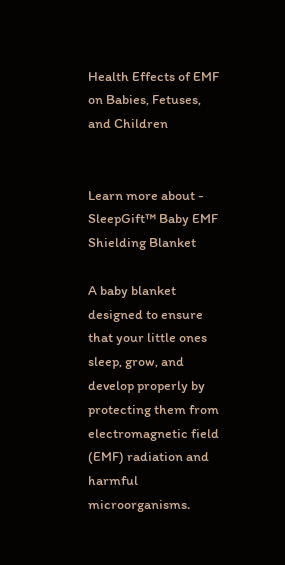Health Effects of EMF on Babies, Fetuses, and Children


Learn more about - SleepGift™ Baby EMF Shielding Blanket

A baby blanket designed to ensure that your little ones sleep, grow, and develop properly by protecting them from electromagnetic field (EMF) radiation and harmful microorganisms.